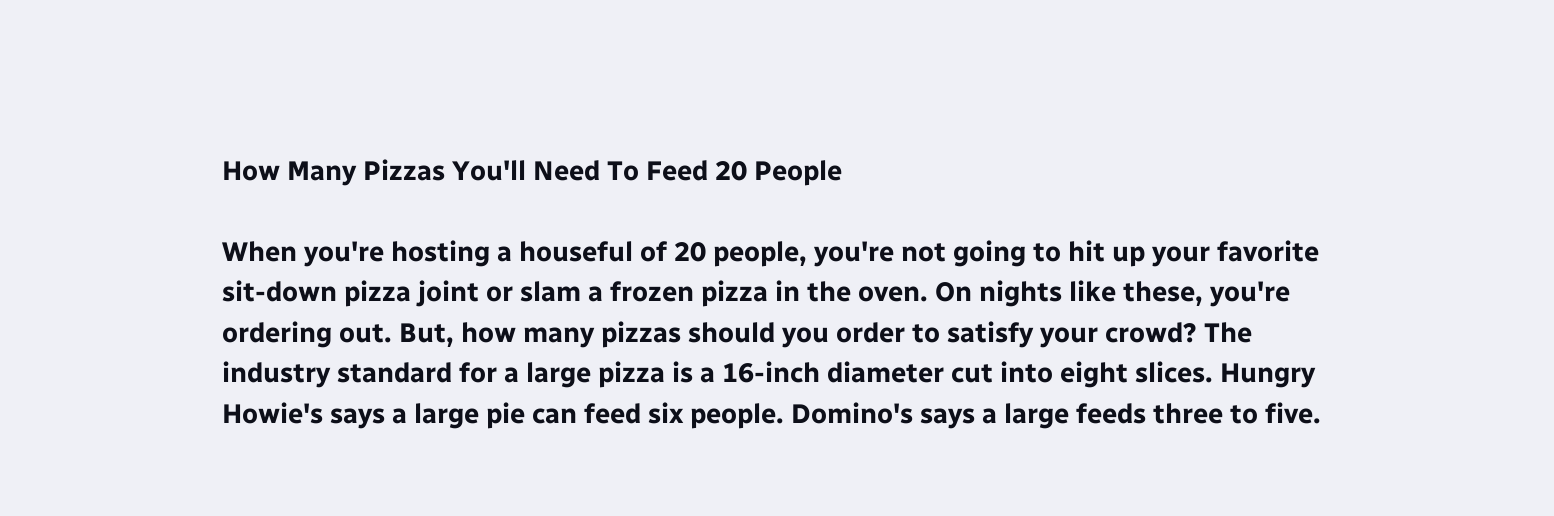How Many Pizzas You'll Need To Feed 20 People

When you're hosting a houseful of 20 people, you're not going to hit up your favorite sit-down pizza joint or slam a frozen pizza in the oven. On nights like these, you're ordering out. But, how many pizzas should you order to satisfy your crowd? The industry standard for a large pizza is a 16-inch diameter cut into eight slices. Hungry Howie's says a large pie can feed six people. Domino's says a large feeds three to five.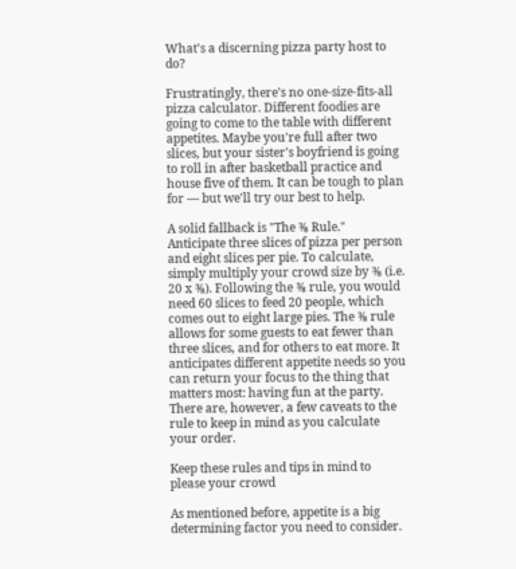What's a discerning pizza party host to do?

Frustratingly, there's no one-size-fits-all pizza calculator. Different foodies are going to come to the table with different appetites. Maybe you're full after two slices, but your sister's boyfriend is going to roll in after basketball practice and house five of them. It can be tough to plan for — but we'll try our best to help.

A solid fallback is "The ⅜ Rule." Anticipate three slices of pizza per person and eight slices per pie. To calculate, simply multiply your crowd size by ⅜ (i.e. 20 x ⅜). Following the ⅜ rule, you would need 60 slices to feed 20 people, which comes out to eight large pies. The ⅜ rule allows for some guests to eat fewer than three slices, and for others to eat more. It anticipates different appetite needs so you can return your focus to the thing that matters most: having fun at the party. There are, however, a few caveats to the rule to keep in mind as you calculate your order.

Keep these rules and tips in mind to please your crowd

As mentioned before, appetite is a big determining factor you need to consider.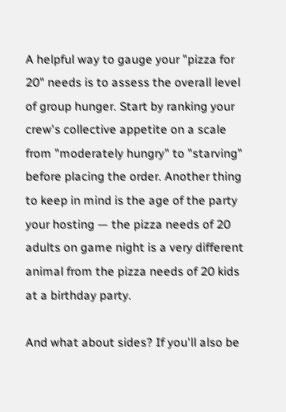A helpful way to gauge your "pizza for 20" needs is to assess the overall level of group hunger. Start by ranking your crew's collective appetite on a scale from "moderately hungry" to "starving" before placing the order. Another thing to keep in mind is the age of the party your hosting — the pizza needs of 20 adults on game night is a very different animal from the pizza needs of 20 kids at a birthday party.

And what about sides? If you'll also be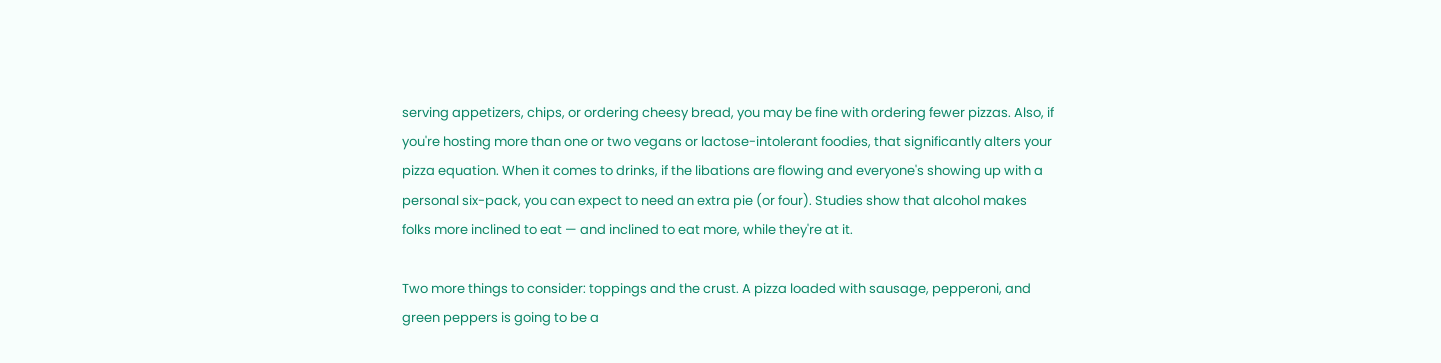serving appetizers, chips, or ordering cheesy bread, you may be fine with ordering fewer pizzas. Also, if you're hosting more than one or two vegans or lactose-intolerant foodies, that significantly alters your pizza equation. When it comes to drinks, if the libations are flowing and everyone's showing up with a personal six-pack, you can expect to need an extra pie (or four). Studies show that alcohol makes folks more inclined to eat — and inclined to eat more, while they're at it.

Two more things to consider: toppings and the crust. A pizza loaded with sausage, pepperoni, and green peppers is going to be a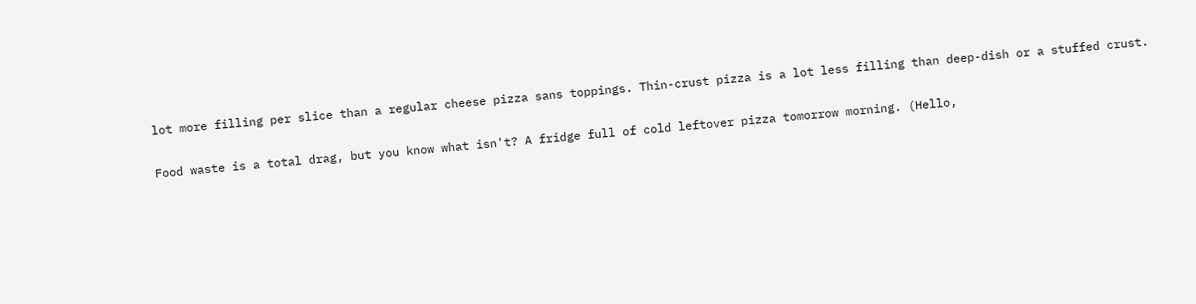lot more filling per slice than a regular cheese pizza sans toppings. Thin-crust pizza is a lot less filling than deep-dish or a stuffed crust.

Food waste is a total drag, but you know what isn't? A fridge full of cold leftover pizza tomorrow morning. (Hello,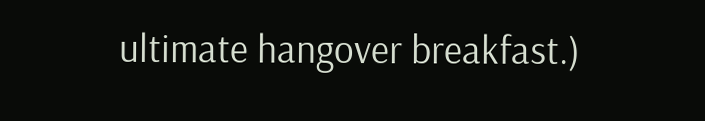ultimate hangover breakfast.)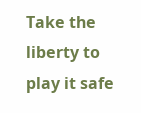Take the liberty to play it safe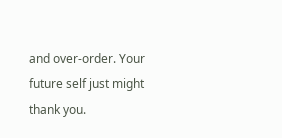and over-order. Your future self just might thank you.